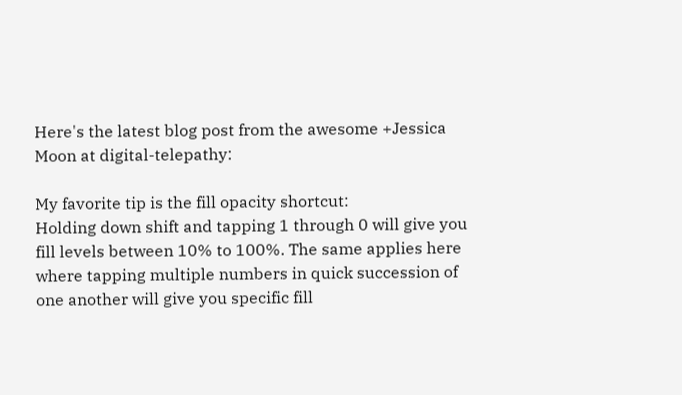Here's the latest blog post from the awesome +Jessica Moon at digital-telepathy:

My favorite tip is the fill opacity shortcut:
Holding down shift and tapping 1 through 0 will give you fill levels between 10% to 100%. The same applies here where tapping multiple numbers in quick succession of one another will give you specific fill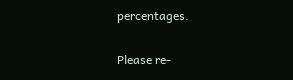percentages.

Please re-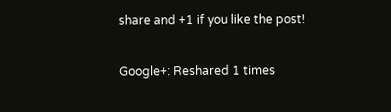share and +1 if you like the post!

Google+: Reshared 1 times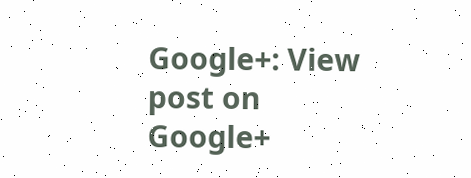Google+: View post on Google+